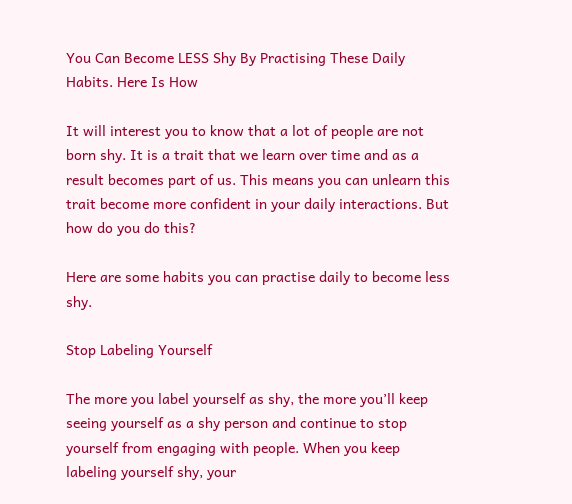You Can Become LESS Shy By Practising These Daily Habits. Here Is How

It will interest you to know that a lot of people are not born shy. It is a trait that we learn over time and as a result becomes part of us. This means you can unlearn this trait become more confident in your daily interactions. But how do you do this?

Here are some habits you can practise daily to become less shy.

Stop Labeling Yourself

The more you label yourself as shy, the more you’ll keep seeing yourself as a shy person and continue to stop yourself from engaging with people. When you keep labeling yourself shy, your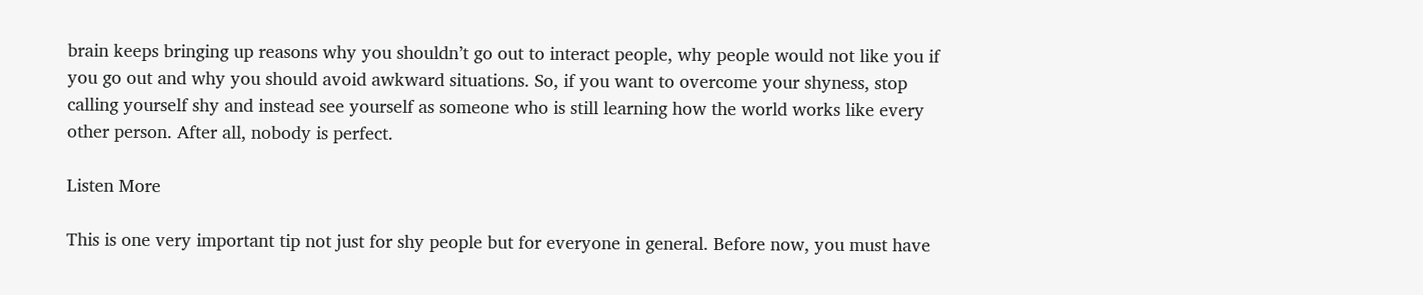brain keeps bringing up reasons why you shouldn’t go out to interact people, why people would not like you if you go out and why you should avoid awkward situations. So, if you want to overcome your shyness, stop calling yourself shy and instead see yourself as someone who is still learning how the world works like every other person. After all, nobody is perfect.

Listen More

This is one very important tip not just for shy people but for everyone in general. Before now, you must have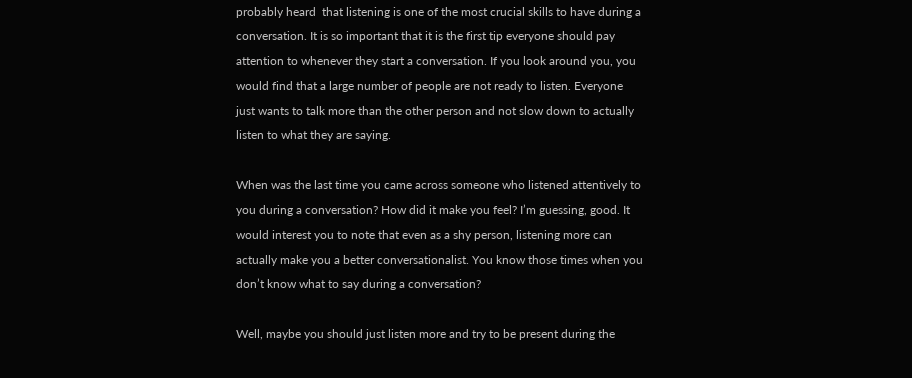probably heard  that listening is one of the most crucial skills to have during a conversation. It is so important that it is the first tip everyone should pay attention to whenever they start a conversation. If you look around you, you would find that a large number of people are not ready to listen. Everyone just wants to talk more than the other person and not slow down to actually listen to what they are saying.

When was the last time you came across someone who listened attentively to you during a conversation? How did it make you feel? I’m guessing, good. It would interest you to note that even as a shy person, listening more can actually make you a better conversationalist. You know those times when you don’t know what to say during a conversation?

Well, maybe you should just listen more and try to be present during the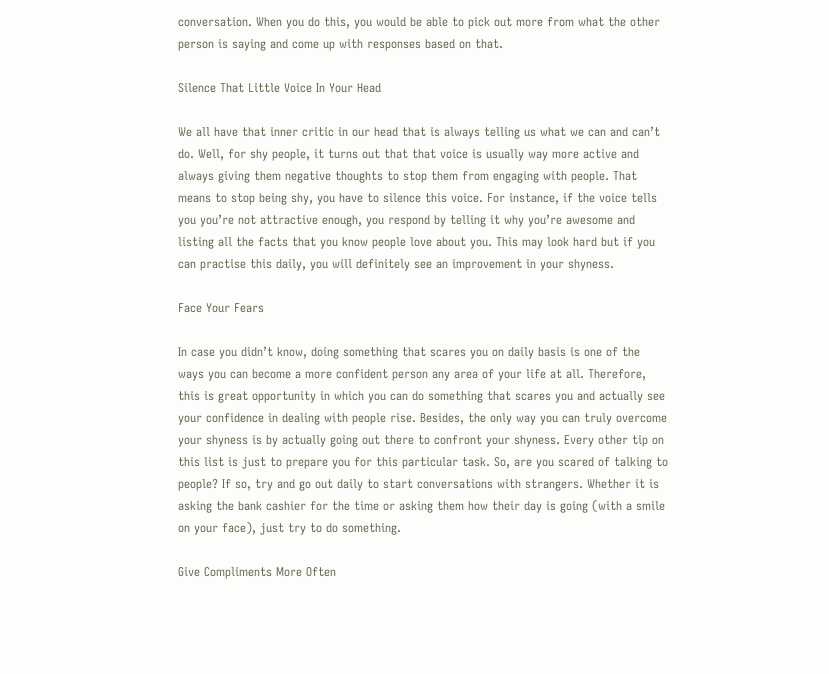conversation. When you do this, you would be able to pick out more from what the other person is saying and come up with responses based on that.

Silence That Little Voice In Your Head

We all have that inner critic in our head that is always telling us what we can and can’t do. Well, for shy people, it turns out that that voice is usually way more active and always giving them negative thoughts to stop them from engaging with people. That means to stop being shy, you have to silence this voice. For instance, if the voice tells you you’re not attractive enough, you respond by telling it why you’re awesome and listing all the facts that you know people love about you. This may look hard but if you can practise this daily, you will definitely see an improvement in your shyness.

Face Your Fears

In case you didn’t know, doing something that scares you on daily basis is one of the ways you can become a more confident person any area of your life at all. Therefore, this is great opportunity in which you can do something that scares you and actually see your confidence in dealing with people rise. Besides, the only way you can truly overcome your shyness is by actually going out there to confront your shyness. Every other tip on this list is just to prepare you for this particular task. So, are you scared of talking to people? If so, try and go out daily to start conversations with strangers. Whether it is asking the bank cashier for the time or asking them how their day is going (with a smile on your face), just try to do something.

Give Compliments More Often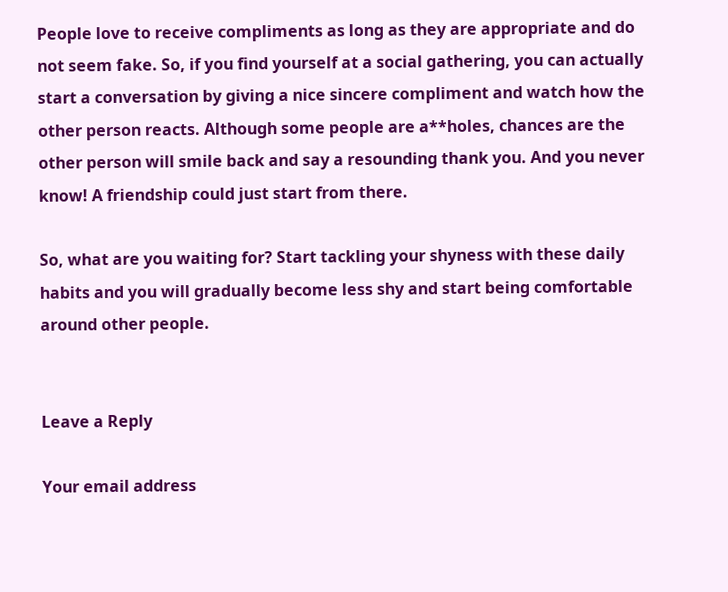People love to receive compliments as long as they are appropriate and do not seem fake. So, if you find yourself at a social gathering, you can actually start a conversation by giving a nice sincere compliment and watch how the other person reacts. Although some people are a**holes, chances are the other person will smile back and say a resounding thank you. And you never know! A friendship could just start from there.

So, what are you waiting for? Start tackling your shyness with these daily habits and you will gradually become less shy and start being comfortable around other people.


Leave a Reply

Your email address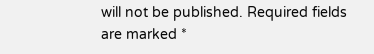will not be published. Required fields are marked *